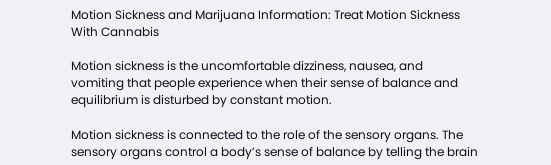Motion Sickness and Marijuana Information: Treat Motion Sickness With Cannabis

Motion sickness is the uncomfortable dizziness, nausea, and vomiting that people experience when their sense of balance and equilibrium is disturbed by constant motion.

Motion sickness is connected to the role of the sensory organs. The sensory organs control a body’s sense of balance by telling the brain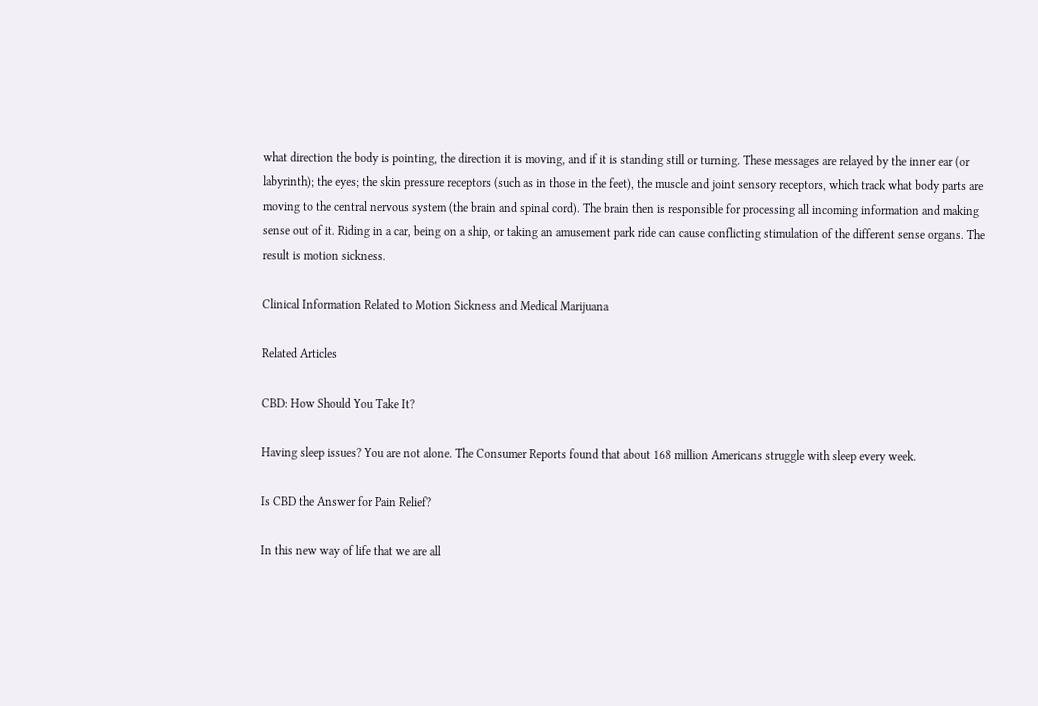what direction the body is pointing, the direction it is moving, and if it is standing still or turning. These messages are relayed by the inner ear (or labyrinth); the eyes; the skin pressure receptors (such as in those in the feet), the muscle and joint sensory receptors, which track what body parts are moving to the central nervous system (the brain and spinal cord). The brain then is responsible for processing all incoming information and making sense out of it. Riding in a car, being on a ship, or taking an amusement park ride can cause conflicting stimulation of the different sense organs. The result is motion sickness.

Clinical Information Related to Motion Sickness and Medical Marijuana

Related Articles

CBD: How Should You Take It?

Having sleep issues? You are not alone. The Consumer Reports found that about 168 million Americans struggle with sleep every week.

Is CBD the Answer for Pain Relief?

In this new way of life that we are all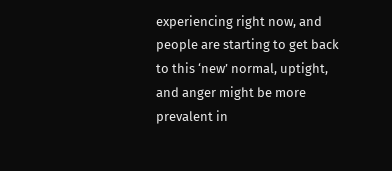experiencing right now, and people are starting to get back to this ‘new’ normal, uptight, and anger might be more prevalent in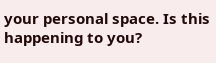your personal space. Is this happening to you?